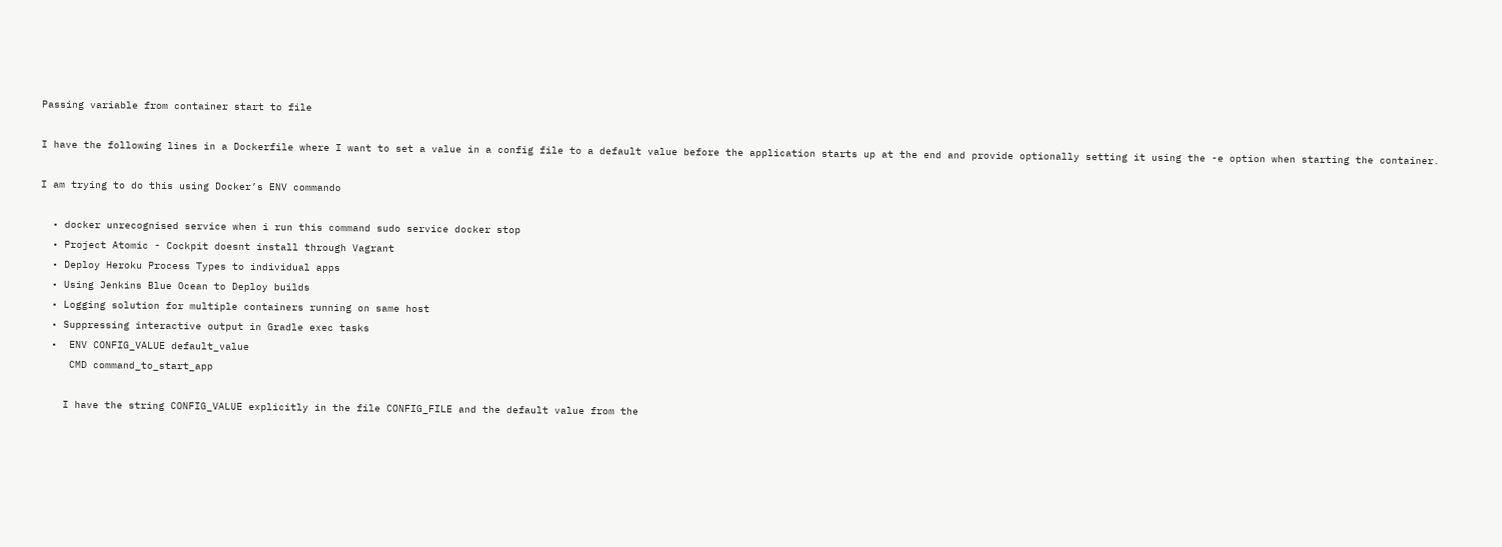Passing variable from container start to file

I have the following lines in a Dockerfile where I want to set a value in a config file to a default value before the application starts up at the end and provide optionally setting it using the -e option when starting the container.

I am trying to do this using Docker’s ENV commando

  • docker unrecognised service when i run this command sudo service docker stop
  • Project Atomic - Cockpit doesnt install through Vagrant
  • Deploy Heroku Process Types to individual apps
  • Using Jenkins Blue Ocean to Deploy builds
  • Logging solution for multiple containers running on same host
  • Suppressing interactive output in Gradle exec tasks
  •  ENV CONFIG_VALUE default_value
     CMD command_to_start_app

    I have the string CONFIG_VALUE explicitly in the file CONFIG_FILE and the default value from the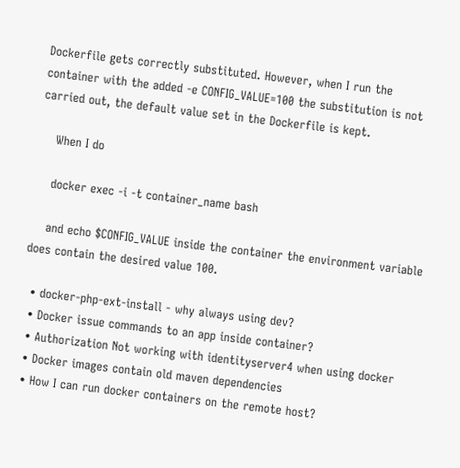Dockerfile gets correctly substituted. However, when I run the container with the added -e CONFIG_VALUE=100 the substitution is not carried out, the default value set in the Dockerfile is kept.

    When I do

    docker exec -i -t container_name bash

    and echo $CONFIG_VALUE inside the container the environment variable does contain the desired value 100.

  • docker-php-ext-install - why always using dev?
  • Docker issue commands to an app inside container?
  • Authorization Not working with identityserver4 when using docker
  • Docker images contain old maven dependencies
  • How I can run docker containers on the remote host?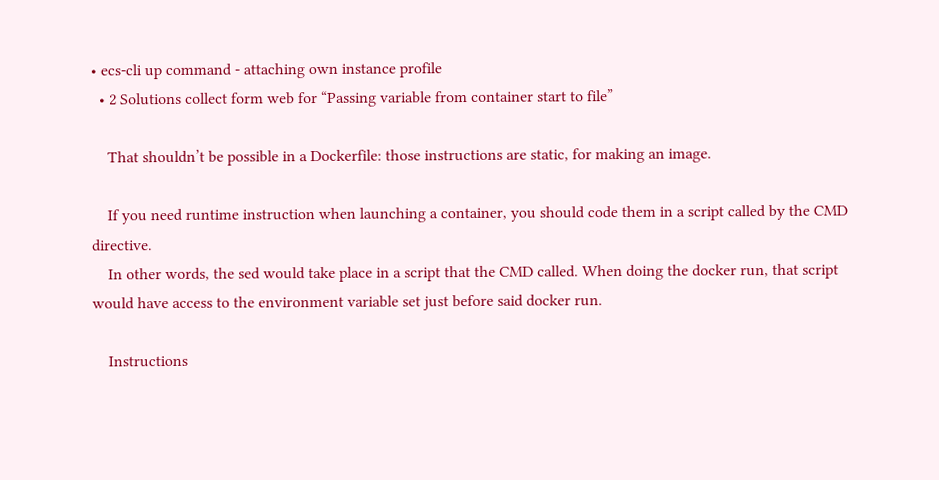• ecs-cli up command - attaching own instance profile
  • 2 Solutions collect form web for “Passing variable from container start to file”

    That shouldn’t be possible in a Dockerfile: those instructions are static, for making an image.

    If you need runtime instruction when launching a container, you should code them in a script called by the CMD directive.
    In other words, the sed would take place in a script that the CMD called. When doing the docker run, that script would have access to the environment variable set just before said docker run.

    Instructions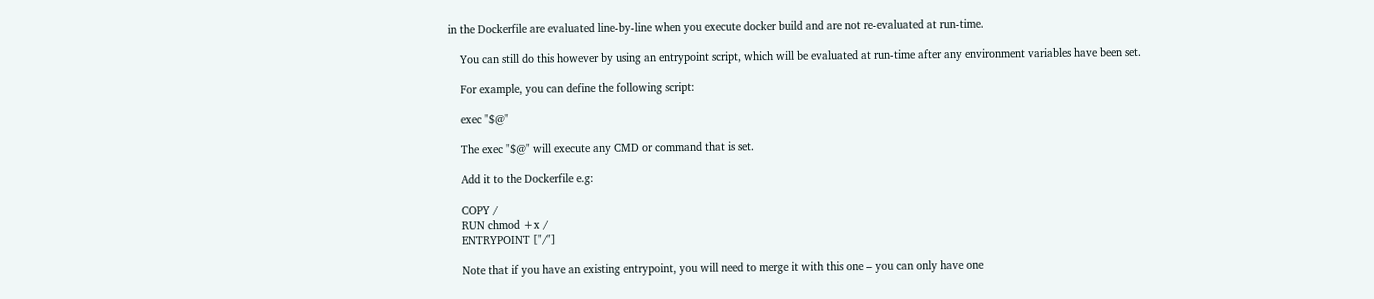in the Dockerfile are evaluated line-by-line when you execute docker build and are not re-evaluated at run-time.

    You can still do this however by using an entrypoint script, which will be evaluated at run-time after any environment variables have been set.

    For example, you can define the following script:

    exec "$@"

    The exec "$@" will execute any CMD or command that is set.

    Add it to the Dockerfile e.g:

    COPY /
    RUN chmod +x /
    ENTRYPOINT ["/"]

    Note that if you have an existing entrypoint, you will need to merge it with this one – you can only have one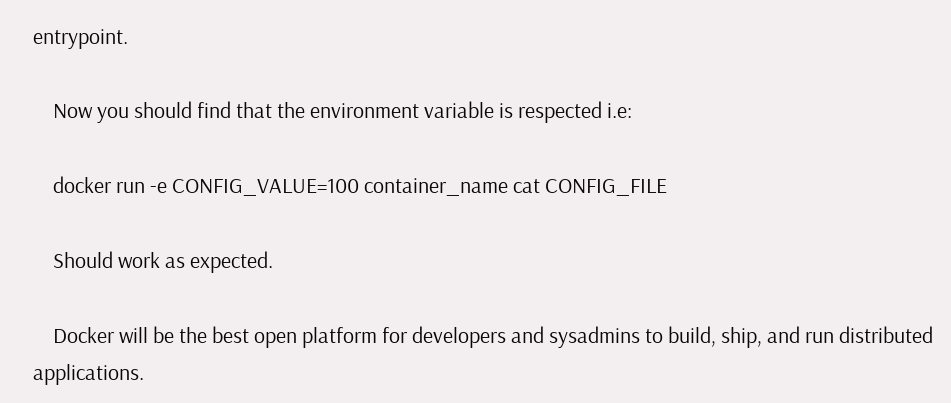entrypoint.

    Now you should find that the environment variable is respected i.e:

    docker run -e CONFIG_VALUE=100 container_name cat CONFIG_FILE

    Should work as expected.

    Docker will be the best open platform for developers and sysadmins to build, ship, and run distributed applications.